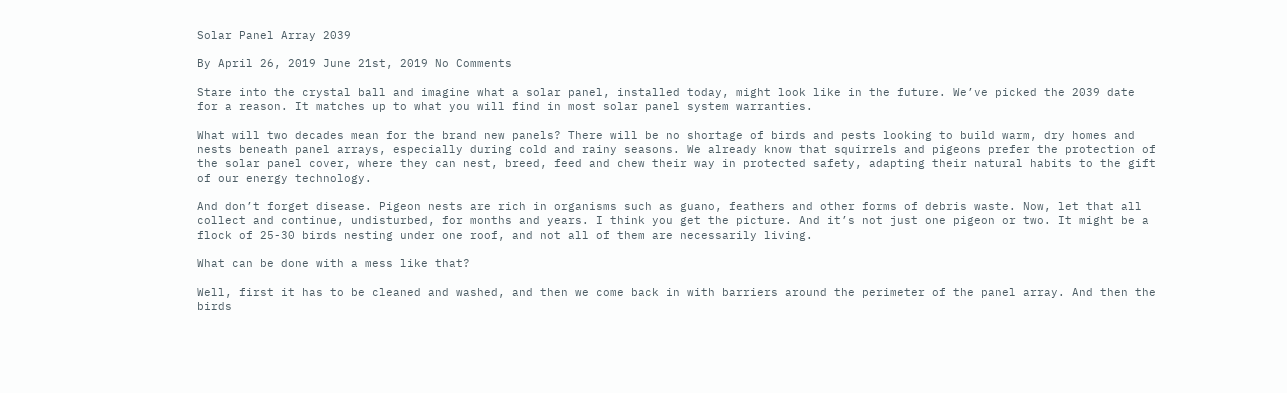Solar Panel Array 2039

By April 26, 2019 June 21st, 2019 No Comments

Stare into the crystal ball and imagine what a solar panel, installed today, might look like in the future. We’ve picked the 2039 date for a reason. It matches up to what you will find in most solar panel system warranties.

What will two decades mean for the brand new panels? There will be no shortage of birds and pests looking to build warm, dry homes and nests beneath panel arrays, especially during cold and rainy seasons. We already know that squirrels and pigeons prefer the protection of the solar panel cover, where they can nest, breed, feed and chew their way in protected safety, adapting their natural habits to the gift of our energy technology.

And don’t forget disease. Pigeon nests are rich in organisms such as guano, feathers and other forms of debris waste. Now, let that all collect and continue, undisturbed, for months and years. I think you get the picture. And it’s not just one pigeon or two. It might be a flock of 25-30 birds nesting under one roof, and not all of them are necessarily living.

What can be done with a mess like that?

Well, first it has to be cleaned and washed, and then we come back in with barriers around the perimeter of the panel array. And then the birds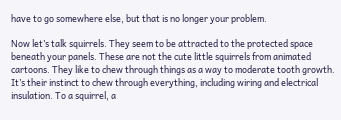have to go somewhere else, but that is no longer your problem.

Now let’s talk squirrels. They seem to be attracted to the protected space beneath your panels. These are not the cute little squirrels from animated cartoons. They like to chew through things as a way to moderate tooth growth. It’s their instinct to chew through everything, including wiring and electrical insulation. To a squirrel, a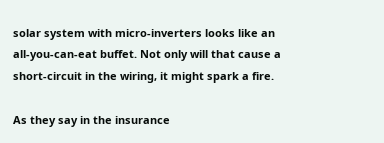solar system with micro-inverters looks like an all-you-can-eat buffet. Not only will that cause a short-circuit in the wiring, it might spark a fire.

As they say in the insurance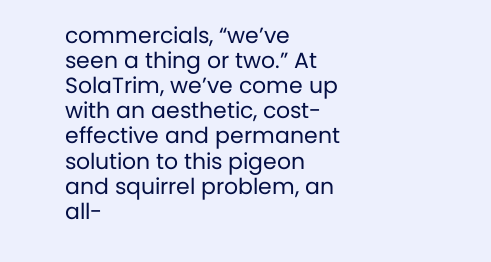commercials, “we’ve seen a thing or two.” At SolaTrim, we’ve come up with an aesthetic, cost-effective and permanent solution to this pigeon and squirrel problem, an all-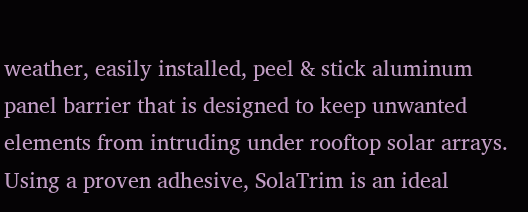weather, easily installed, peel & stick aluminum panel barrier that is designed to keep unwanted elements from intruding under rooftop solar arrays. Using a proven adhesive, SolaTrim is an ideal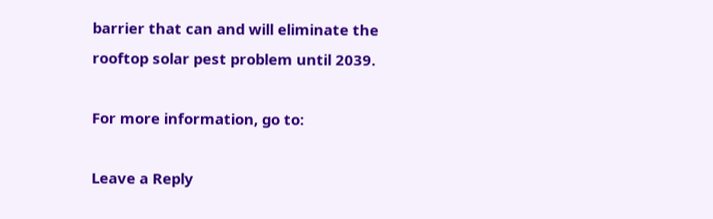barrier that can and will eliminate the rooftop solar pest problem until 2039.

For more information, go to:

Leave a Reply